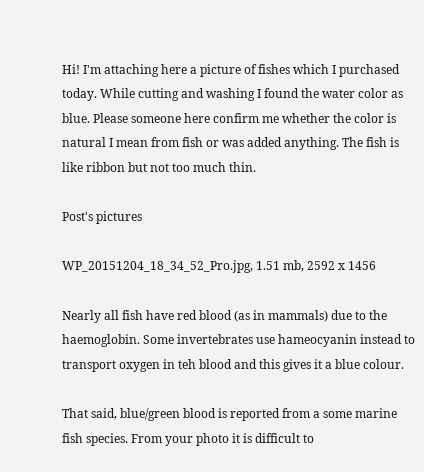Hi! I'm attaching here a picture of fishes which I purchased today. While cutting and washing I found the water color as blue. Please someone here confirm me whether the color is natural I mean from fish or was added anything. The fish is like ribbon but not too much thin.

Post's pictures

WP_20151204_18_34_52_Pro.jpg, 1.51 mb, 2592 x 1456

Nearly all fish have red blood (as in mammals) due to the haemoglobin. Some invertebrates use hameocyanin instead to transport oxygen in teh blood and this gives it a blue colour.

That said, blue/green blood is reported from a some marine fish species. From your photo it is difficult to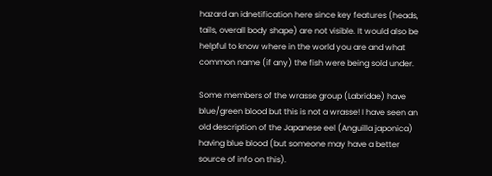hazard an idnetification here since key features (heads, tails, overall body shape) are not visible. It would also be helpful to know where in the world you are and what common name (if any) the fish were being sold under.

Some members of the wrasse group (Labridae) have blue/green blood but this is not a wrasse! I have seen an old description of the Japanese eel (Anguilla japonica) having blue blood (but someone may have a better source of info on this).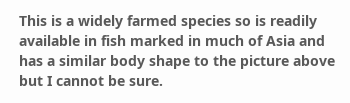This is a widely farmed species so is readily available in fish marked in much of Asia and has a similar body shape to the picture above but I cannot be sure.